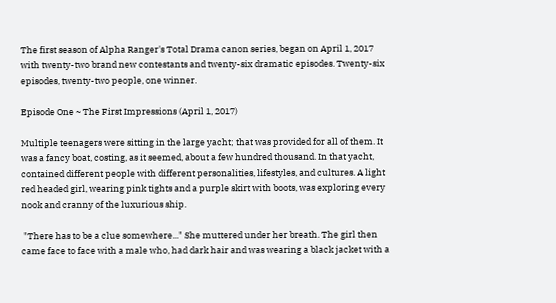The first season of Alpha Ranger's Total Drama canon series, began on April 1, 2017 with twenty-two brand new contestants and twenty-six dramatic episodes. Twenty-six episodes, twenty-two people, one winner.

Episode One ~ The First Impressions (April 1, 2017)

Multiple teenagers were sitting in the large yacht; that was provided for all of them. It was a fancy boat, costing, as it seemed, about a few hundred thousand. In that yacht, contained different people with different personalities, lifestyles, and cultures. A light red headed girl, wearing pink tights and a purple skirt with boots, was exploring every nook and cranny of the luxurious ship.

 "There has to be a clue somewhere..." She muttered under her breath. The girl then came face to face with a male who, had dark hair and was wearing a black jacket with a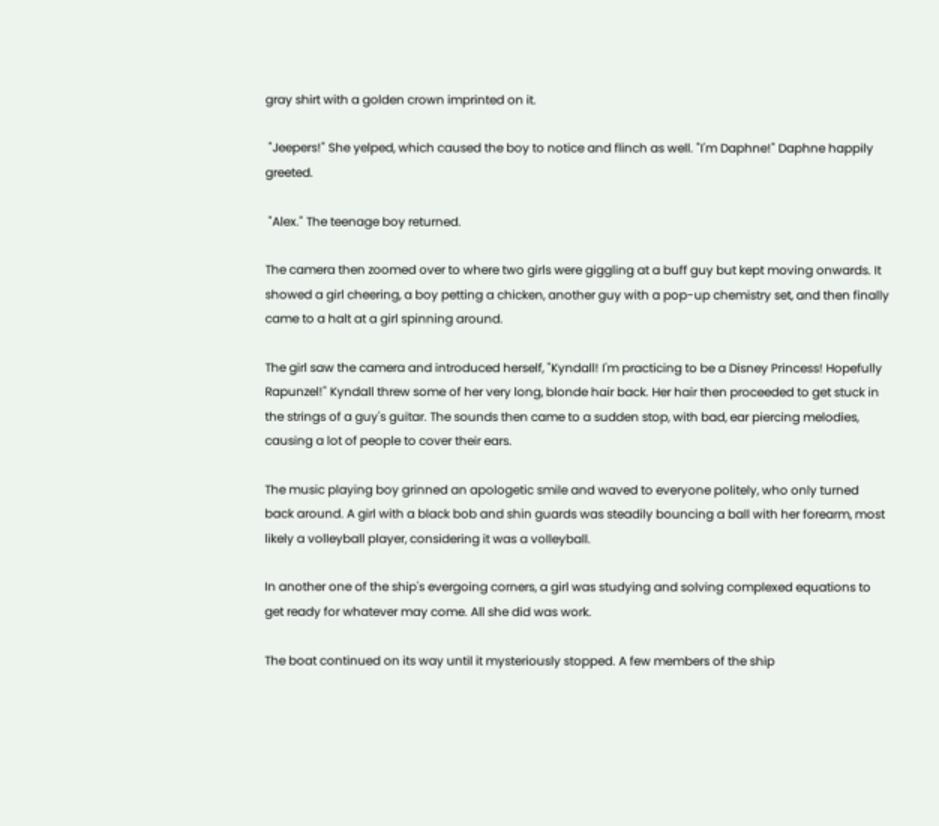gray shirt with a golden crown imprinted on it.

 "Jeepers!" She yelped, which caused the boy to notice and flinch as well. "I'm Daphne!" Daphne happily greeted.

 "Alex." The teenage boy returned.

The camera then zoomed over to where two girls were giggling at a buff guy but kept moving onwards. It showed a girl cheering, a boy petting a chicken, another guy with a pop-up chemistry set, and then finally came to a halt at a girl spinning around.

The girl saw the camera and introduced herself, "Kyndall! I'm practicing to be a Disney Princess! Hopefully Rapunzel!" Kyndall threw some of her very long, blonde hair back. Her hair then proceeded to get stuck in the strings of a guy's guitar. The sounds then came to a sudden stop, with bad, ear piercing melodies, causing a lot of people to cover their ears.

The music playing boy grinned an apologetic smile and waved to everyone politely, who only turned back around. A girl with a black bob and shin guards was steadily bouncing a ball with her forearm, most likely a volleyball player, considering it was a volleyball.

In another one of the ship's evergoing corners, a girl was studying and solving complexed equations to get ready for whatever may come. All she did was work.

The boat continued on its way until it mysteriously stopped. A few members of the ship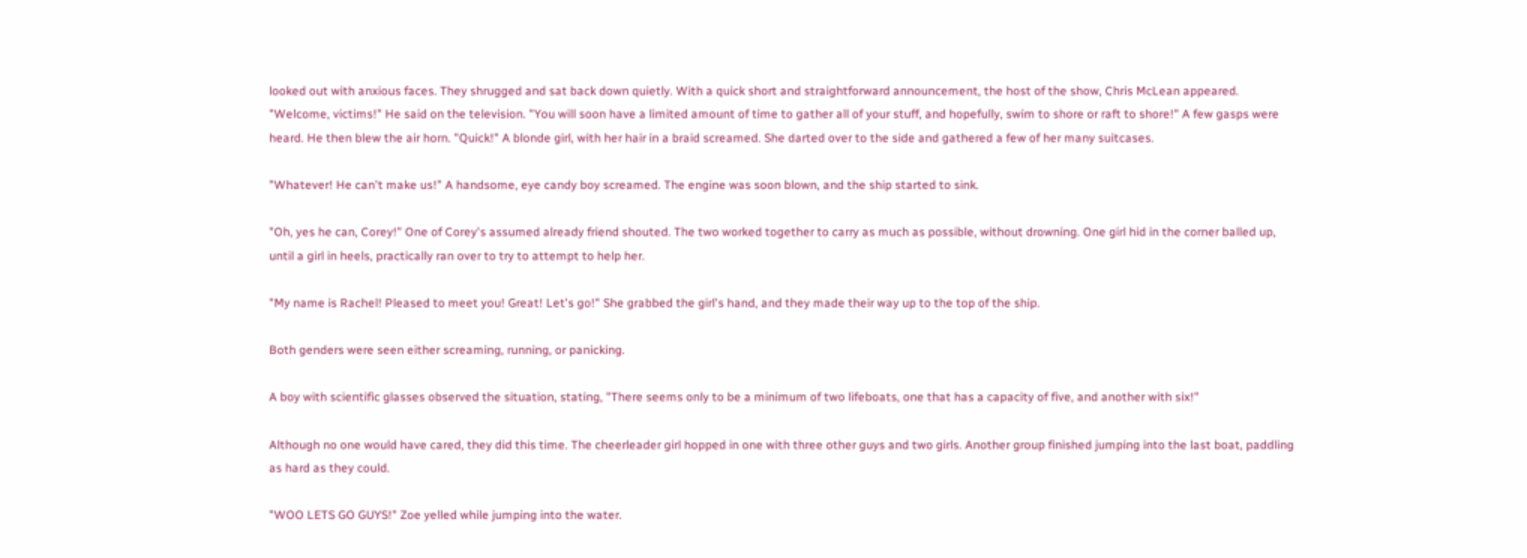looked out with anxious faces. They shrugged and sat back down quietly. With a quick short and straightforward announcement, the host of the show, Chris McLean appeared. "Welcome, victims!" He said on the television. "You will soon have a limited amount of time to gather all of your stuff, and hopefully, swim to shore or raft to shore!" A few gasps were heard. He then blew the air horn. "Quick!" A blonde girl, with her hair in a braid screamed. She darted over to the side and gathered a few of her many suitcases.

"Whatever! He can't make us!" A handsome, eye candy boy screamed. The engine was soon blown, and the ship started to sink.

"Oh, yes he can, Corey!" One of Corey's assumed already friend shouted. The two worked together to carry as much as possible, without drowning. One girl hid in the corner balled up, until a girl in heels, practically ran over to try to attempt to help her.

"My name is Rachel! Pleased to meet you! Great! Let's go!" She grabbed the girl's hand, and they made their way up to the top of the ship.

Both genders were seen either screaming, running, or panicking.

A boy with scientific glasses observed the situation, stating, "There seems only to be a minimum of two lifeboats, one that has a capacity of five, and another with six!"

Although no one would have cared, they did this time. The cheerleader girl hopped in one with three other guys and two girls. Another group finished jumping into the last boat, paddling as hard as they could.

"WOO LETS GO GUYS!" Zoe yelled while jumping into the water.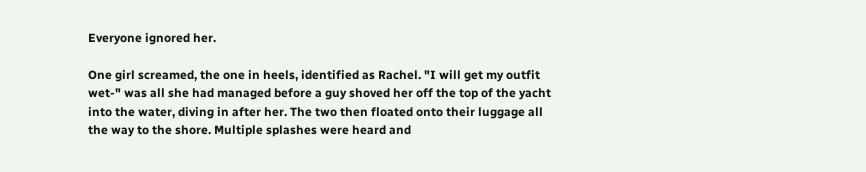Everyone ignored her.

One girl screamed, the one in heels, identified as Rachel. "I will get my outfit wet-" was all she had managed before a guy shoved her off the top of the yacht into the water, diving in after her. The two then floated onto their luggage all the way to the shore. Multiple splashes were heard and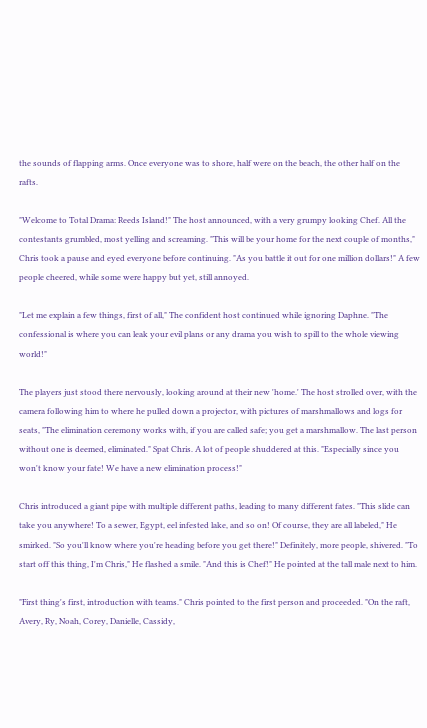the sounds of flapping arms. Once everyone was to shore, half were on the beach, the other half on the rafts.

"Welcome to Total Drama: Reeds Island!" The host announced, with a very grumpy looking Chef. All the contestants grumbled, most yelling and screaming. "This will be your home for the next couple of months," Chris took a pause and eyed everyone before continuing. "As you battle it out for one million dollars!" A few people cheered, while some were happy but yet, still annoyed.

"Let me explain a few things, first of all," The confident host continued while ignoring Daphne. "The confessional is where you can leak your evil plans or any drama you wish to spill to the whole viewing world!"

The players just stood there nervously, looking around at their new 'home.' The host strolled over, with the camera following him to where he pulled down a projector, with pictures of marshmallows and logs for seats, "The elimination ceremony works with, if you are called safe; you get a marshmallow. The last person without one is deemed, eliminated." Spat Chris. A lot of people shuddered at this. "Especially since you won't know your fate! We have a new elimination process!"

Chris introduced a giant pipe with multiple different paths, leading to many different fates. "This slide can take you anywhere! To a sewer, Egypt, eel infested lake, and so on! Of course, they are all labeled," He smirked. "So you'll know where you're heading before you get there!" Definitely, more people, shivered. "To start off this thing, I'm Chris," He flashed a smile. "And this is Chef!" He pointed at the tall male next to him.

"First thing's first, introduction with teams." Chris pointed to the first person and proceeded. "On the raft, Avery, Ry, Noah, Corey, Danielle, Cassidy,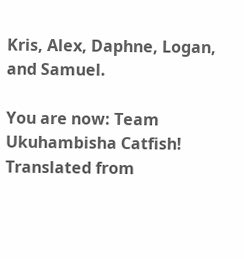Kris, Alex, Daphne, Logan, and Samuel.

You are now: Team Ukuhambisha Catfish! Translated from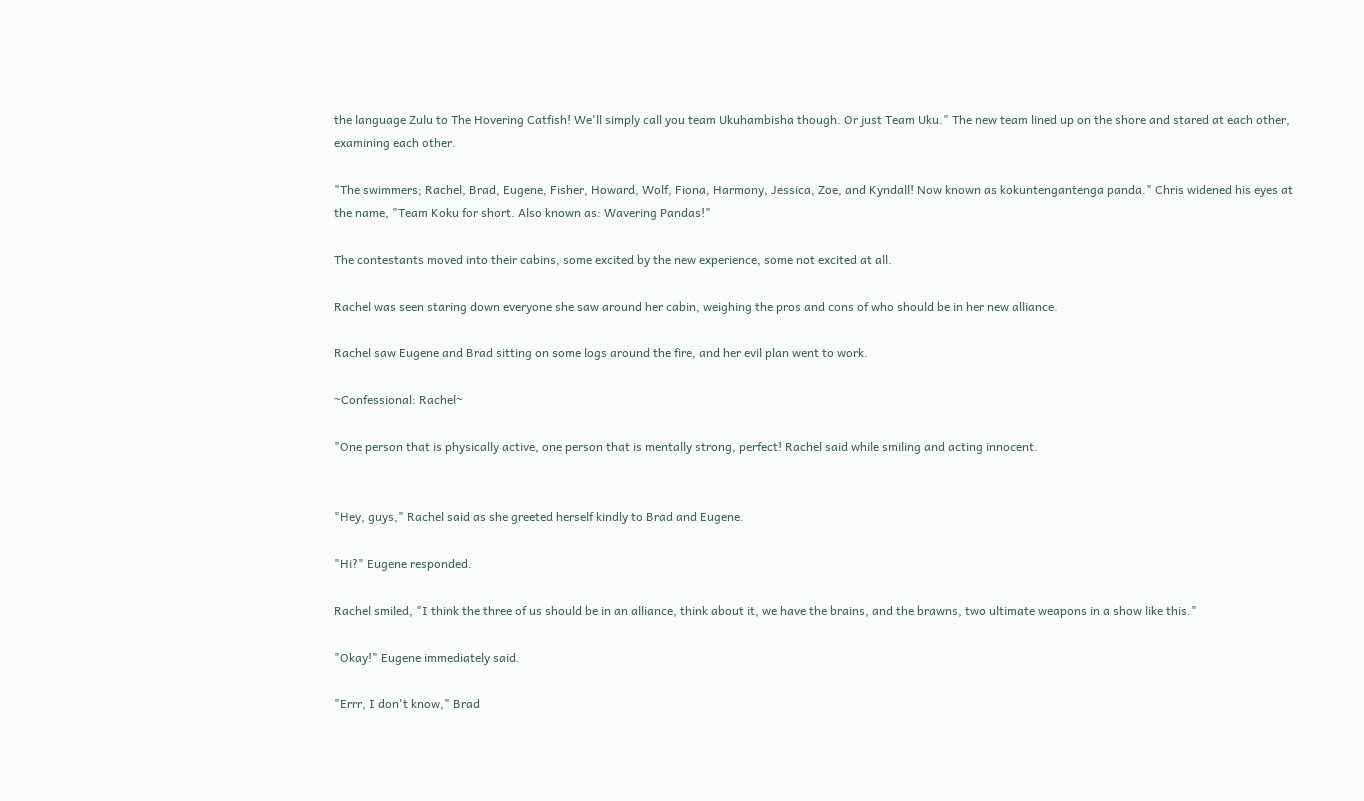the language Zulu to The Hovering Catfish! We'll simply call you team Ukuhambisha though. Or just Team Uku." The new team lined up on the shore and stared at each other, examining each other.

"The swimmers; Rachel, Brad, Eugene, Fisher, Howard, Wolf, Fiona, Harmony, Jessica, Zoe, and Kyndall! Now known as kokuntengantenga panda." Chris widened his eyes at the name, "Team Koku for short. Also known as: Wavering Pandas!"

The contestants moved into their cabins, some excited by the new experience, some not excited at all.

Rachel was seen staring down everyone she saw around her cabin, weighing the pros and cons of who should be in her new alliance.

Rachel saw Eugene and Brad sitting on some logs around the fire, and her evil plan went to work.

~Confessional: Rachel~

"One person that is physically active, one person that is mentally strong, perfect! Rachel said while smiling and acting innocent.


"Hey, guys," Rachel said as she greeted herself kindly to Brad and Eugene.

"Hi?" Eugene responded.

Rachel smiled, "I think the three of us should be in an alliance, think about it, we have the brains, and the brawns, two ultimate weapons in a show like this."

"Okay!" Eugene immediately said.

"Errr, I don't know," Brad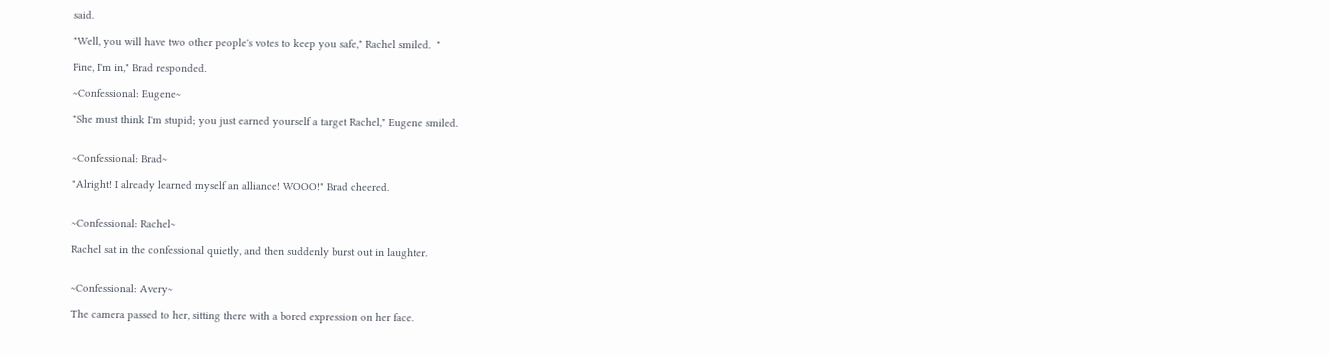said.

"Well, you will have two other people's votes to keep you safe," Rachel smiled.  "

Fine, I'm in," Brad responded.

~Confessional: Eugene~

"She must think I'm stupid; you just earned yourself a target Rachel," Eugene smiled.


~Confessional: Brad~

"Alright! I already learned myself an alliance! WOOO!" Brad cheered.


~Confessional: Rachel~

Rachel sat in the confessional quietly, and then suddenly burst out in laughter.


~Confessional: Avery~

The camera passed to her, sitting there with a bored expression on her face.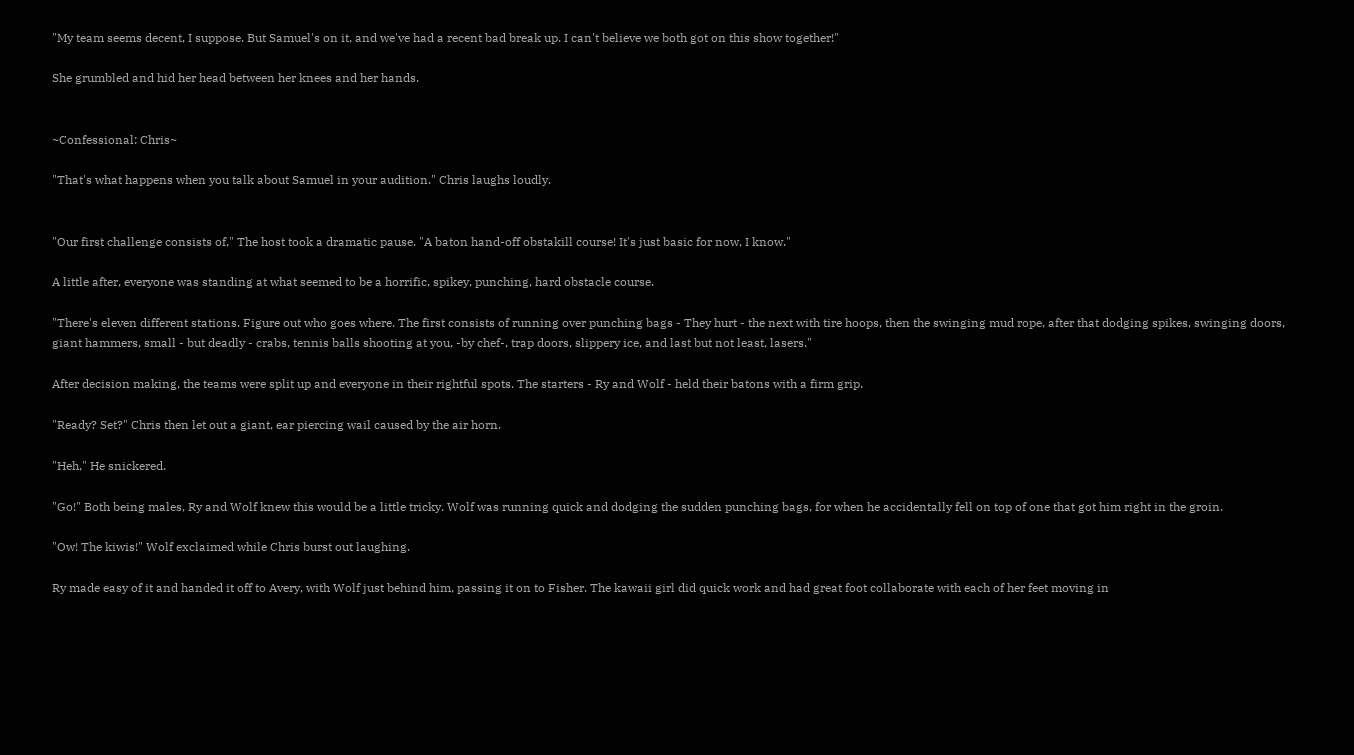"My team seems decent, I suppose. But Samuel's on it, and we've had a recent bad break up. I can't believe we both got on this show together!"

She grumbled and hid her head between her knees and her hands.


~Confessional: Chris~

"That's what happens when you talk about Samuel in your audition." Chris laughs loudly.


"Our first challenge consists of," The host took a dramatic pause. "A baton hand-off obstakill course! It's just basic for now, I know."

A little after, everyone was standing at what seemed to be a horrific, spikey, punching, hard obstacle course.

"There's eleven different stations. Figure out who goes where. The first consists of running over punching bags - They hurt - the next with tire hoops, then the swinging mud rope, after that dodging spikes, swinging doors, giant hammers, small - but deadly - crabs, tennis balls shooting at you, -by chef-, trap doors, slippery ice, and last but not least, lasers."

After decision making, the teams were split up and everyone in their rightful spots. The starters - Ry and Wolf - held their batons with a firm grip.

"Ready? Set?" Chris then let out a giant, ear piercing wail caused by the air horn.

"Heh," He snickered.

"Go!" Both being males, Ry and Wolf knew this would be a little tricky. Wolf was running quick and dodging the sudden punching bags, for when he accidentally fell on top of one that got him right in the groin.

"Ow! The kiwis!" Wolf exclaimed while Chris burst out laughing.

Ry made easy of it and handed it off to Avery, with Wolf just behind him, passing it on to Fisher. The kawaii girl did quick work and had great foot collaborate with each of her feet moving in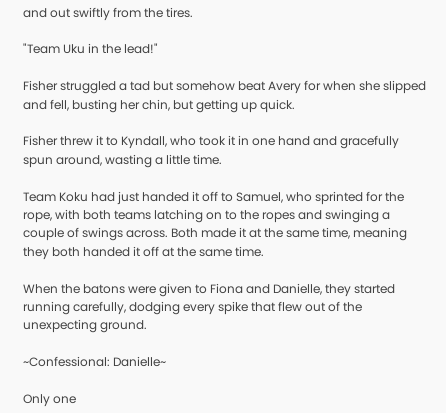and out swiftly from the tires.

"Team Uku in the lead!"

Fisher struggled a tad but somehow beat Avery for when she slipped and fell, busting her chin, but getting up quick.

Fisher threw it to Kyndall, who took it in one hand and gracefully spun around, wasting a little time.

Team Koku had just handed it off to Samuel, who sprinted for the rope, with both teams latching on to the ropes and swinging a couple of swings across. Both made it at the same time, meaning they both handed it off at the same time.

When the batons were given to Fiona and Danielle, they started running carefully, dodging every spike that flew out of the unexpecting ground.

~Confessional: Danielle~

Only one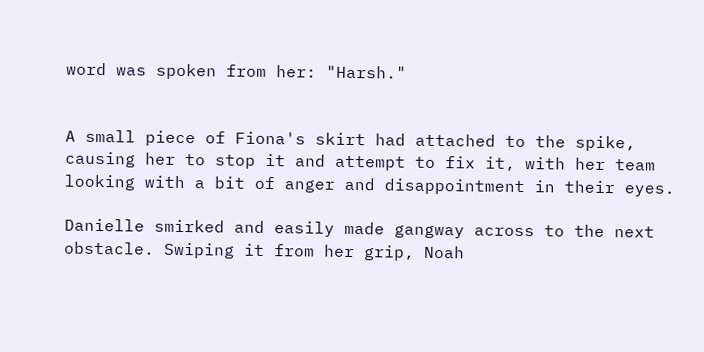word was spoken from her: "Harsh."


A small piece of Fiona's skirt had attached to the spike, causing her to stop it and attempt to fix it, with her team looking with a bit of anger and disappointment in their eyes.

Danielle smirked and easily made gangway across to the next obstacle. Swiping it from her grip, Noah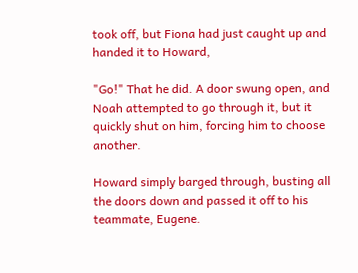took off, but Fiona had just caught up and handed it to Howard,

"Go!" That he did. A door swung open, and Noah attempted to go through it, but it quickly shut on him, forcing him to choose another.

Howard simply barged through, busting all the doors down and passed it off to his teammate, Eugene.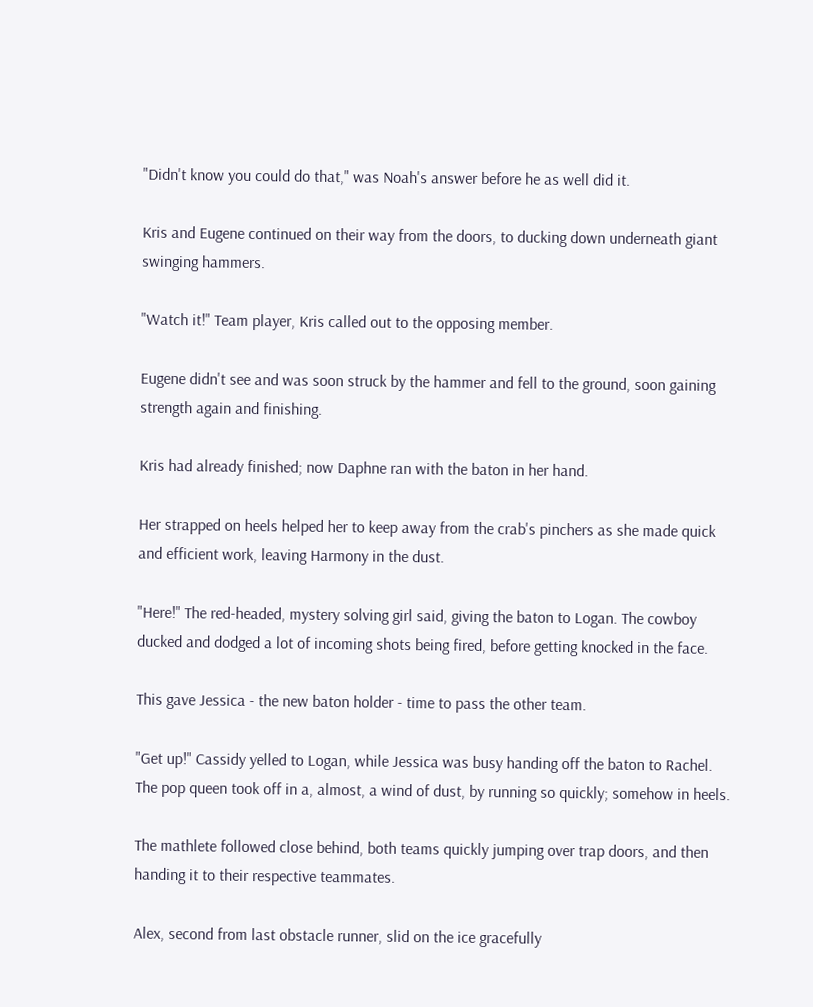"Didn't know you could do that," was Noah's answer before he as well did it.

Kris and Eugene continued on their way from the doors, to ducking down underneath giant swinging hammers.

"Watch it!" Team player, Kris called out to the opposing member.

Eugene didn't see and was soon struck by the hammer and fell to the ground, soon gaining strength again and finishing.

Kris had already finished; now Daphne ran with the baton in her hand.

Her strapped on heels helped her to keep away from the crab's pinchers as she made quick and efficient work, leaving Harmony in the dust.

"Here!" The red-headed, mystery solving girl said, giving the baton to Logan. The cowboy ducked and dodged a lot of incoming shots being fired, before getting knocked in the face.

This gave Jessica - the new baton holder - time to pass the other team.

"Get up!" Cassidy yelled to Logan, while Jessica was busy handing off the baton to Rachel. The pop queen took off in a, almost, a wind of dust, by running so quickly; somehow in heels.

The mathlete followed close behind, both teams quickly jumping over trap doors, and then handing it to their respective teammates.

Alex, second from last obstacle runner, slid on the ice gracefully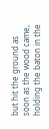but hit the ground as soon as the wood came, holding the baton in the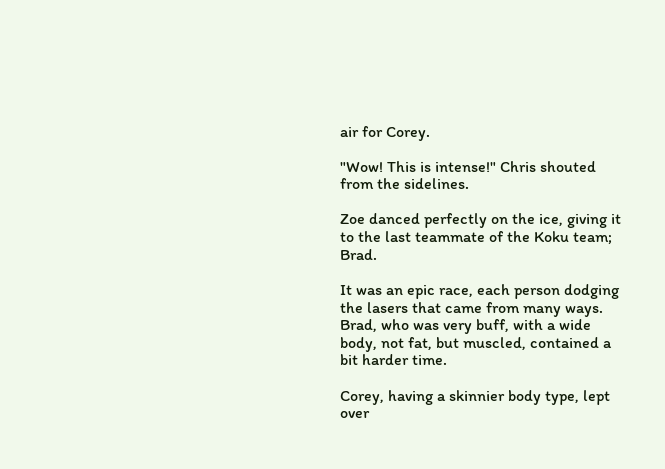air for Corey.

"Wow! This is intense!" Chris shouted from the sidelines.

Zoe danced perfectly on the ice, giving it to the last teammate of the Koku team; Brad.

It was an epic race, each person dodging the lasers that came from many ways. Brad, who was very buff, with a wide body, not fat, but muscled, contained a bit harder time.

Corey, having a skinnier body type, lept over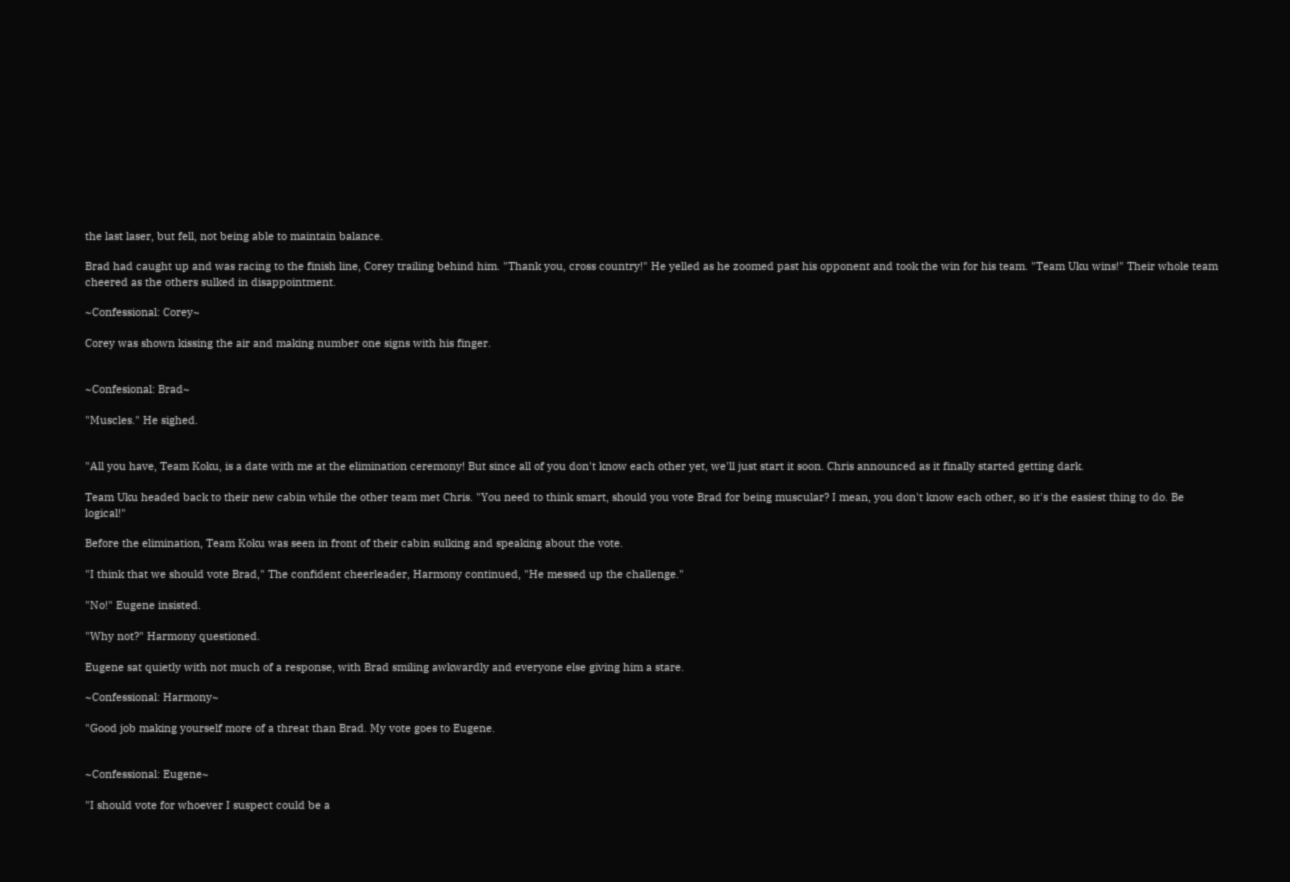the last laser, but fell, not being able to maintain balance.

Brad had caught up and was racing to the finish line, Corey trailing behind him. "Thank you, cross country!" He yelled as he zoomed past his opponent and took the win for his team. "Team Uku wins!" Their whole team cheered as the others sulked in disappointment.

~Confessional: Corey~

Corey was shown kissing the air and making number one signs with his finger.


~Confesional: Brad~

"Muscles." He sighed.


"All you have, Team Koku, is a date with me at the elimination ceremony! But since all of you don't know each other yet, we'll just start it soon. Chris announced as it finally started getting dark.

Team Uku headed back to their new cabin while the other team met Chris. "You need to think smart, should you vote Brad for being muscular? I mean, you don't know each other, so it's the easiest thing to do. Be logical!"

Before the elimination, Team Koku was seen in front of their cabin sulking and speaking about the vote.

"I think that we should vote Brad," The confident cheerleader, Harmony continued, "He messed up the challenge."

"No!" Eugene insisted.

"Why not?" Harmony questioned.

Eugene sat quietly with not much of a response, with Brad smiling awkwardly and everyone else giving him a stare.

~Confessional: Harmony~

"Good job making yourself more of a threat than Brad. My vote goes to Eugene.


~Confessional: Eugene~

"I should vote for whoever I suspect could be a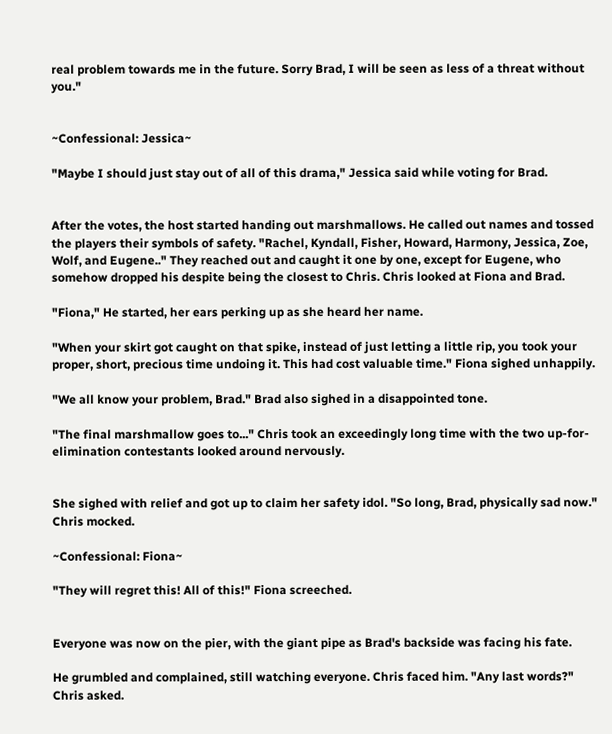real problem towards me in the future. Sorry Brad, I will be seen as less of a threat without you."


~Confessional: Jessica~

"Maybe I should just stay out of all of this drama," Jessica said while voting for Brad.


After the votes, the host started handing out marshmallows. He called out names and tossed the players their symbols of safety. "Rachel, Kyndall, Fisher, Howard, Harmony, Jessica, Zoe, Wolf, and Eugene.." They reached out and caught it one by one, except for Eugene, who somehow dropped his despite being the closest to Chris. Chris looked at Fiona and Brad.

"Fiona," He started, her ears perking up as she heard her name.

"When your skirt got caught on that spike, instead of just letting a little rip, you took your proper, short, precious time undoing it. This had cost valuable time." Fiona sighed unhappily.

"We all know your problem, Brad." Brad also sighed in a disappointed tone.

"The final marshmallow goes to..." Chris took an exceedingly long time with the two up-for-elimination contestants looked around nervously.


She sighed with relief and got up to claim her safety idol. "So long, Brad, physically sad now." Chris mocked.

~Confessional: Fiona~

"They will regret this! All of this!" Fiona screeched.


Everyone was now on the pier, with the giant pipe as Brad's backside was facing his fate.

He grumbled and complained, still watching everyone. Chris faced him. "Any last words?" Chris asked.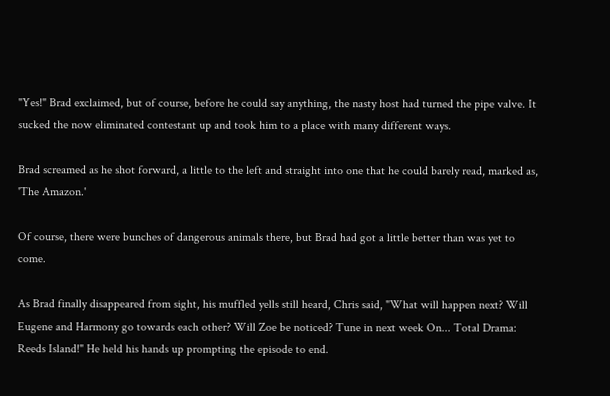"Yes!" Brad exclaimed, but of course, before he could say anything, the nasty host had turned the pipe valve. It sucked the now eliminated contestant up and took him to a place with many different ways.

Brad screamed as he shot forward, a little to the left and straight into one that he could barely read, marked as, 'The Amazon.'

Of course, there were bunches of dangerous animals there, but Brad had got a little better than was yet to come.

As Brad finally disappeared from sight, his muffled yells still heard, Chris said, "What will happen next? Will Eugene and Harmony go towards each other? Will Zoe be noticed? Tune in next week On... Total Drama: Reeds Island!" He held his hands up prompting the episode to end.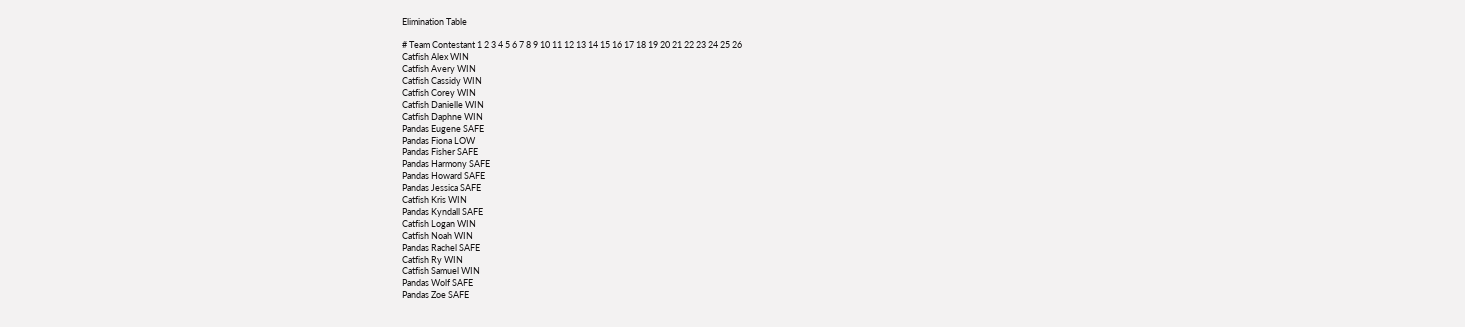Elimination Table

# Team Contestant 1 2 3 4 5 6 7 8 9 10 11 12 13 14 15 16 17 18 19 20 21 22 23 24 25 26
Catfish Alex WIN
Catfish Avery WIN
Catfish Cassidy WIN
Catfish Corey WIN
Catfish Danielle WIN
Catfish Daphne WIN
Pandas Eugene SAFE
Pandas Fiona LOW
Pandas Fisher SAFE
Pandas Harmony SAFE
Pandas Howard SAFE
Pandas Jessica SAFE
Catfish Kris WIN
Pandas Kyndall SAFE
Catfish Logan WIN
Catfish Noah WIN
Pandas Rachel SAFE
Catfish Ry WIN
Catfish Samuel WIN
Pandas Wolf SAFE
Pandas Zoe SAFE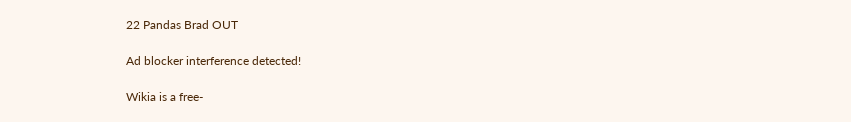22 Pandas Brad OUT

Ad blocker interference detected!

Wikia is a free-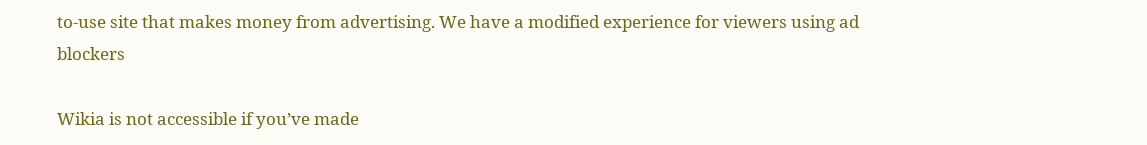to-use site that makes money from advertising. We have a modified experience for viewers using ad blockers

Wikia is not accessible if you’ve made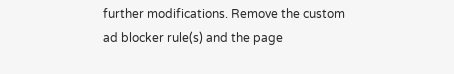further modifications. Remove the custom ad blocker rule(s) and the page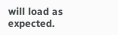will load as expected.